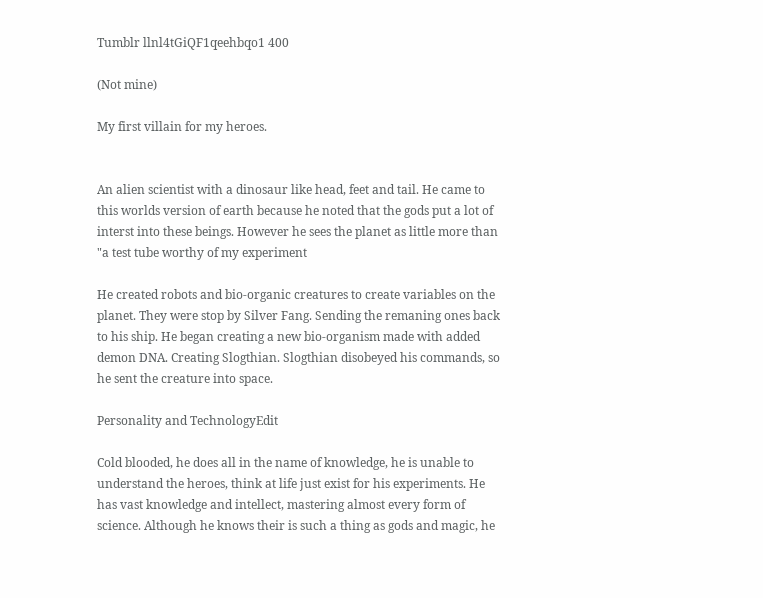Tumblr llnl4tGiQF1qeehbqo1 400

(Not mine)

My first villain for my heroes.


An alien scientist with a dinosaur like head, feet and tail. He came to this worlds version of earth because he noted that the gods put a lot of interst into these beings. However he sees the planet as little more than "a test tube worthy of my experiment

He created robots and bio-organic creatures to create variables on the planet. They were stop by Silver Fang. Sending the remaning ones back to his ship. He began creating a new bio-organism made with added demon DNA. Creating Slogthian. Slogthian disobeyed his commands, so he sent the creature into space.

Personality and TechnologyEdit

Cold blooded, he does all in the name of knowledge, he is unable to understand the heroes, think at life just exist for his experiments. He has vast knowledge and intellect, mastering almost every form of science. Although he knows their is such a thing as gods and magic, he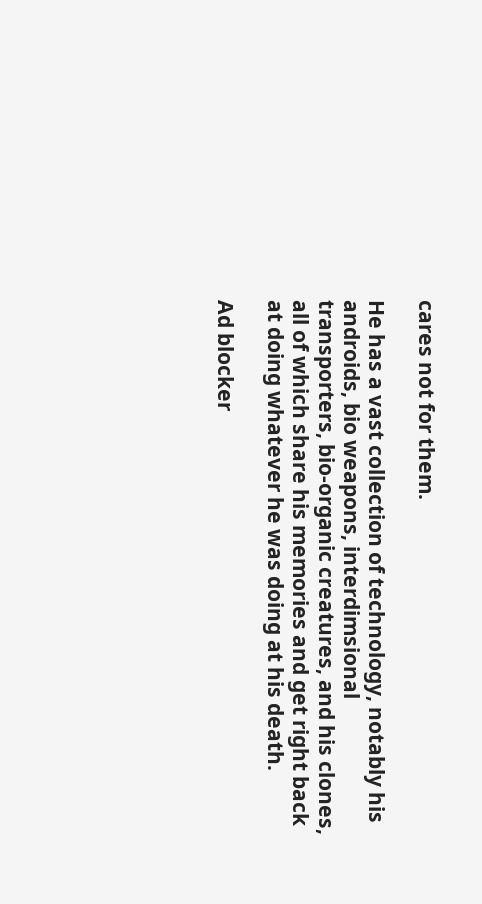cares not for them.

He has a vast collection of technology, notably his androids, bio weapons, interdimsional transporters, bio-organic creatures, and his clones, all of which share his memories and get right back at doing whatever he was doing at his death.

Ad blocker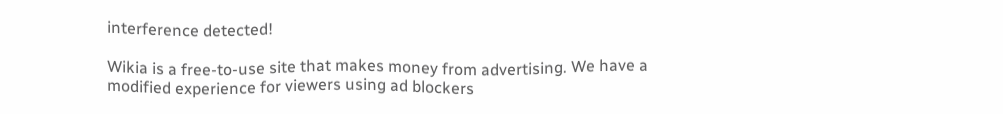interference detected!

Wikia is a free-to-use site that makes money from advertising. We have a modified experience for viewers using ad blockers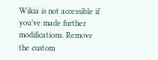Wikia is not accessible if you’ve made further modifications. Remove the custom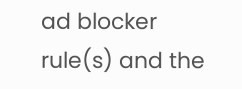ad blocker rule(s) and the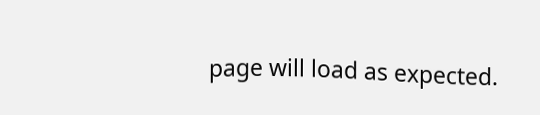page will load as expected.